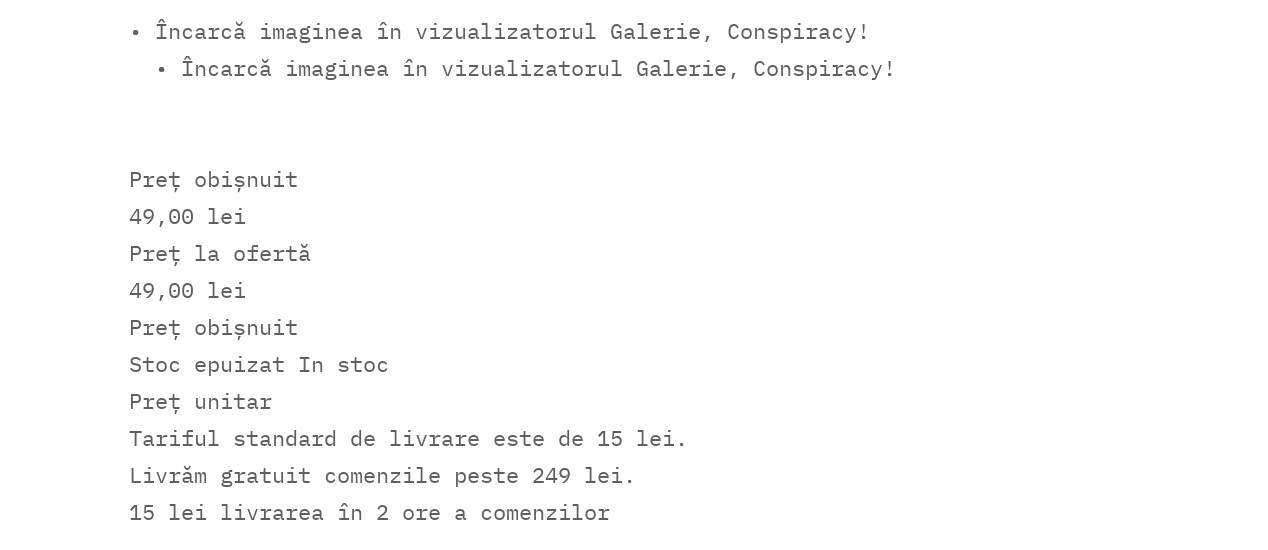• Încarcă imaginea în vizualizatorul Galerie, Conspiracy!
  • Încarcă imaginea în vizualizatorul Galerie, Conspiracy!


Preț obișnuit
49,00 lei
Preț la ofertă
49,00 lei
Preț obișnuit
Stoc epuizat In stoc
Preț unitar
Tariful standard de livrare este de 15 lei.
Livrăm gratuit comenzile peste 249 lei.
15 lei livrarea în 2 ore a comenzilor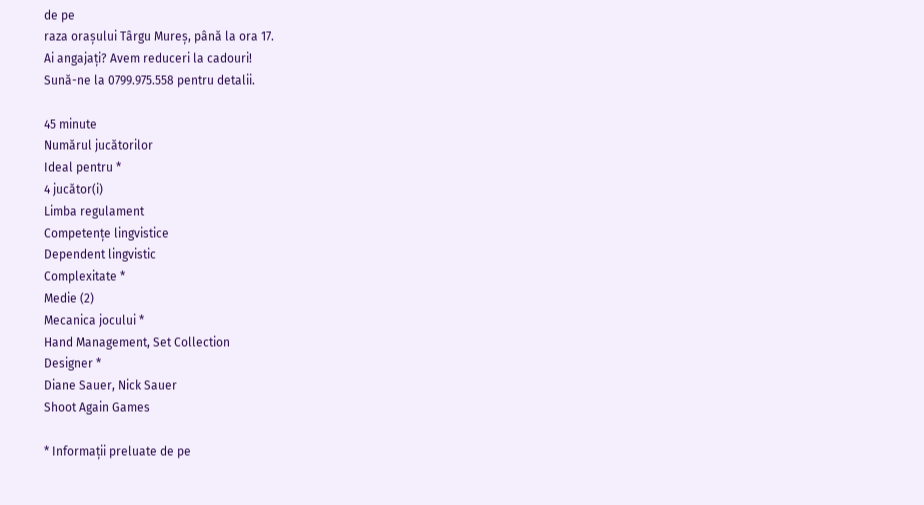de pe
raza orașului Târgu Mureș, până la ora 17.
Ai angajați? Avem reduceri la cadouri!
Sună-ne la 0799.975.558 pentru detalii.

45 minute
Numărul jucătorilor
Ideal pentru *
4 jucător(i)
Limba regulament
Competențe lingvistice
Dependent lingvistic
Complexitate *
Medie (2)
Mecanica jocului *
Hand Management, Set Collection
Designer *
Diane Sauer, Nick Sauer
Shoot Again Games

* Informații preluate de pe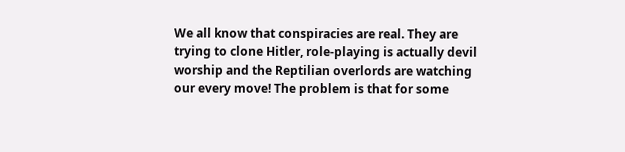We all know that conspiracies are real. They are trying to clone Hitler, role-playing is actually devil worship and the Reptilian overlords are watching our every move! The problem is that for some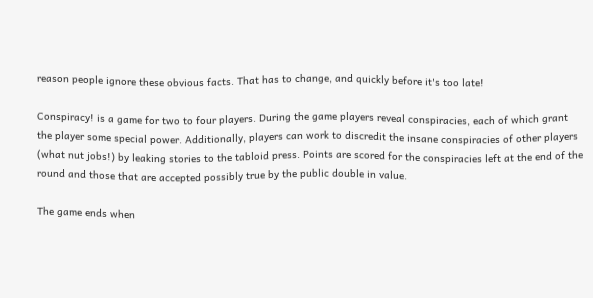reason people ignore these obvious facts. That has to change, and quickly before it's too late!

Conspiracy! is a game for two to four players. During the game players reveal conspiracies, each of which grant the player some special power. Additionally, players can work to discredit the insane conspiracies of other players (what nut jobs!) by leaking stories to the tabloid press. Points are scored for the conspiracies left at the end of the round and those that are accepted possibly true by the public double in value.

The game ends when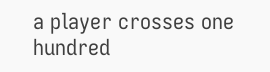a player crosses one hundred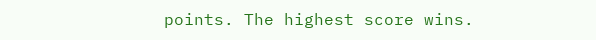points. The highest score wins.